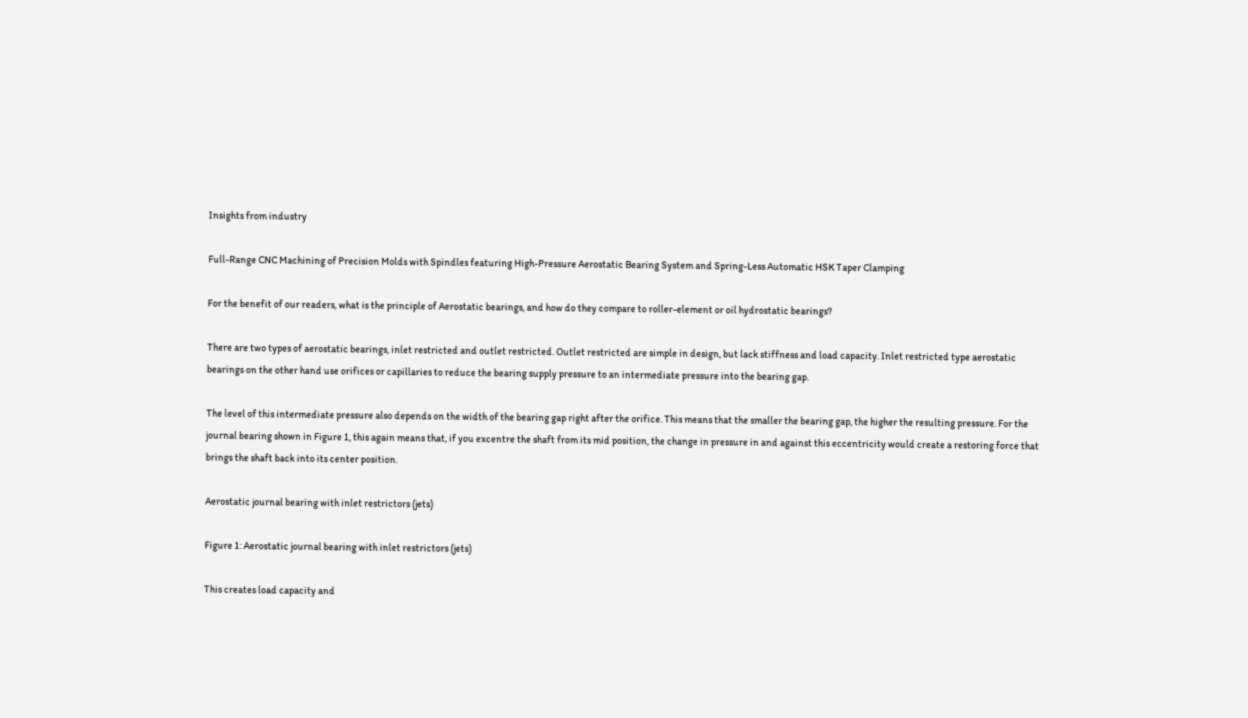Insights from industry

Full-Range CNC Machining of Precision Molds with Spindles featuring High-Pressure Aerostatic Bearing System and Spring-Less Automatic HSK Taper Clamping

For the benefit of our readers, what is the principle of Aerostatic bearings, and how do they compare to roller-element or oil hydrostatic bearings?

There are two types of aerostatic bearings, inlet restricted and outlet restricted. Outlet restricted are simple in design, but lack stiffness and load capacity. Inlet restricted type aerostatic bearings on the other hand use orifices or capillaries to reduce the bearing supply pressure to an intermediate pressure into the bearing gap.

The level of this intermediate pressure also depends on the width of the bearing gap right after the orifice. This means that the smaller the bearing gap, the higher the resulting pressure. For the journal bearing shown in Figure 1, this again means that, if you excentre the shaft from its mid position, the change in pressure in and against this eccentricity would create a restoring force that brings the shaft back into its center position.

Aerostatic journal bearing with inlet restrictors (jets)

Figure 1: Aerostatic journal bearing with inlet restrictors (jets)

This creates load capacity and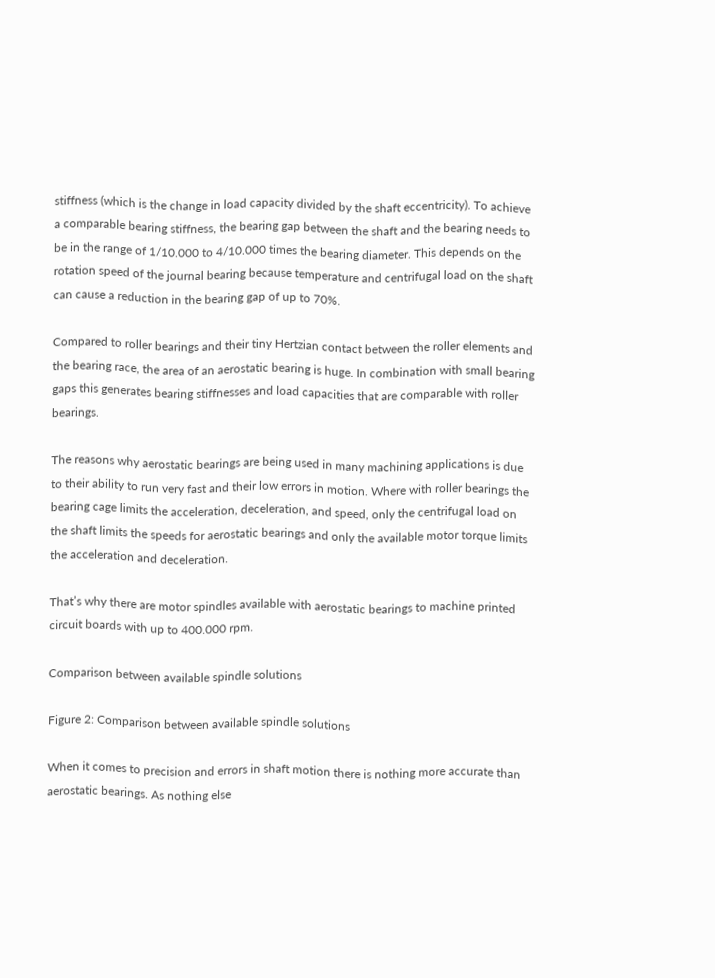stiffness (which is the change in load capacity divided by the shaft eccentricity). To achieve a comparable bearing stiffness, the bearing gap between the shaft and the bearing needs to be in the range of 1/10.000 to 4/10.000 times the bearing diameter. This depends on the rotation speed of the journal bearing because temperature and centrifugal load on the shaft can cause a reduction in the bearing gap of up to 70%.

Compared to roller bearings and their tiny Hertzian contact between the roller elements and the bearing race, the area of an aerostatic bearing is huge. In combination with small bearing gaps this generates bearing stiffnesses and load capacities that are comparable with roller bearings.

The reasons why aerostatic bearings are being used in many machining applications is due to their ability to run very fast and their low errors in motion. Where with roller bearings the bearing cage limits the acceleration, deceleration, and speed, only the centrifugal load on the shaft limits the speeds for aerostatic bearings and only the available motor torque limits the acceleration and deceleration.

That’s why there are motor spindles available with aerostatic bearings to machine printed circuit boards with up to 400.000 rpm.

Comparison between available spindle solutions

Figure 2: Comparison between available spindle solutions

When it comes to precision and errors in shaft motion there is nothing more accurate than aerostatic bearings. As nothing else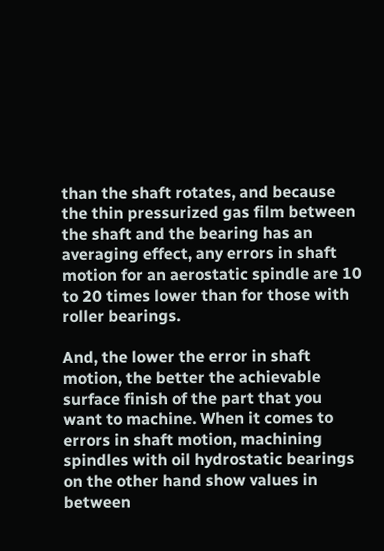than the shaft rotates, and because the thin pressurized gas film between the shaft and the bearing has an averaging effect, any errors in shaft motion for an aerostatic spindle are 10 to 20 times lower than for those with roller bearings.

And, the lower the error in shaft motion, the better the achievable surface finish of the part that you want to machine. When it comes to errors in shaft motion, machining spindles with oil hydrostatic bearings on the other hand show values in between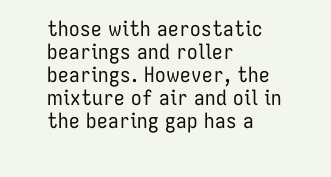those with aerostatic bearings and roller bearings. However, the mixture of air and oil in the bearing gap has a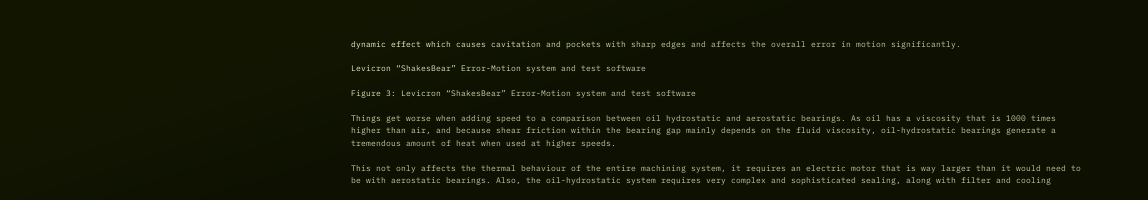dynamic effect which causes cavitation and pockets with sharp edges and affects the overall error in motion significantly.

Levicron “ShakesBear” Error-Motion system and test software

Figure 3: Levicron “ShakesBear” Error-Motion system and test software

Things get worse when adding speed to a comparison between oil hydrostatic and aerostatic bearings. As oil has a viscosity that is 1000 times higher than air, and because shear friction within the bearing gap mainly depends on the fluid viscosity, oil-hydrostatic bearings generate a tremendous amount of heat when used at higher speeds.

This not only affects the thermal behaviour of the entire machining system, it requires an electric motor that is way larger than it would need to be with aerostatic bearings. Also, the oil-hydrostatic system requires very complex and sophisticated sealing, along with filter and cooling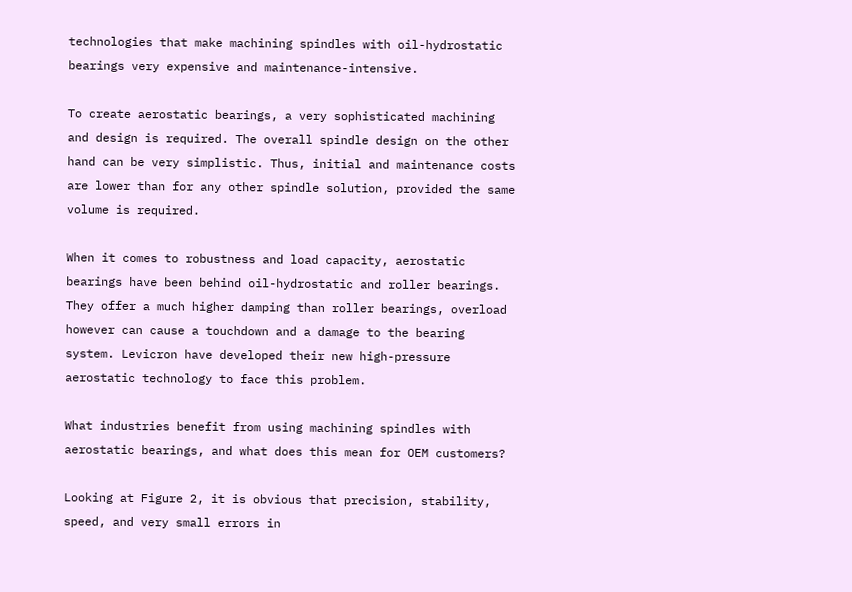technologies that make machining spindles with oil-hydrostatic bearings very expensive and maintenance-intensive.

To create aerostatic bearings, a very sophisticated machining and design is required. The overall spindle design on the other hand can be very simplistic. Thus, initial and maintenance costs are lower than for any other spindle solution, provided the same volume is required.

When it comes to robustness and load capacity, aerostatic bearings have been behind oil-hydrostatic and roller bearings. They offer a much higher damping than roller bearings, overload however can cause a touchdown and a damage to the bearing system. Levicron have developed their new high-pressure aerostatic technology to face this problem.

What industries benefit from using machining spindles with aerostatic bearings, and what does this mean for OEM customers?

Looking at Figure 2, it is obvious that precision, stability, speed, and very small errors in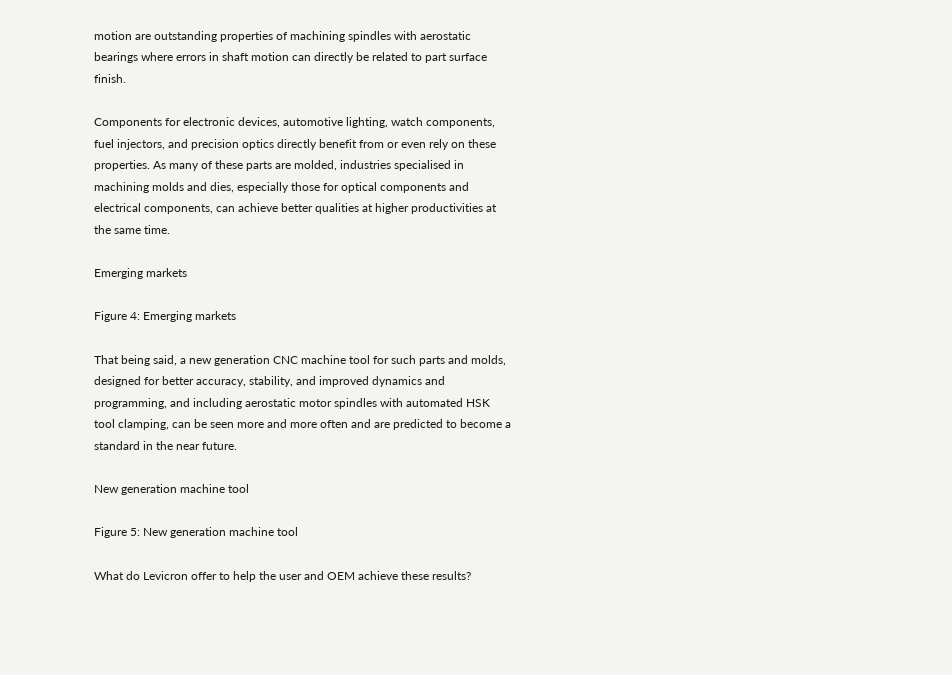motion are outstanding properties of machining spindles with aerostatic bearings where errors in shaft motion can directly be related to part surface finish.

Components for electronic devices, automotive lighting, watch components, fuel injectors, and precision optics directly benefit from or even rely on these properties. As many of these parts are molded, industries specialised in machining molds and dies, especially those for optical components and electrical components, can achieve better qualities at higher productivities at the same time.

Emerging markets

Figure 4: Emerging markets

That being said, a new generation CNC machine tool for such parts and molds, designed for better accuracy, stability, and improved dynamics and programming, and including aerostatic motor spindles with automated HSK tool clamping, can be seen more and more often and are predicted to become a standard in the near future.

New generation machine tool

Figure 5: New generation machine tool

What do Levicron offer to help the user and OEM achieve these results?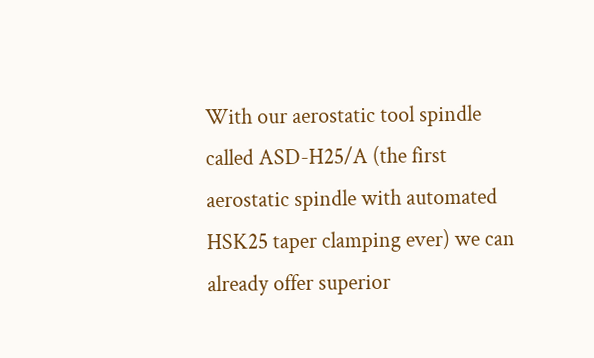With our aerostatic tool spindle called ASD-H25/A (the first aerostatic spindle with automated HSK25 taper clamping ever) we can already offer superior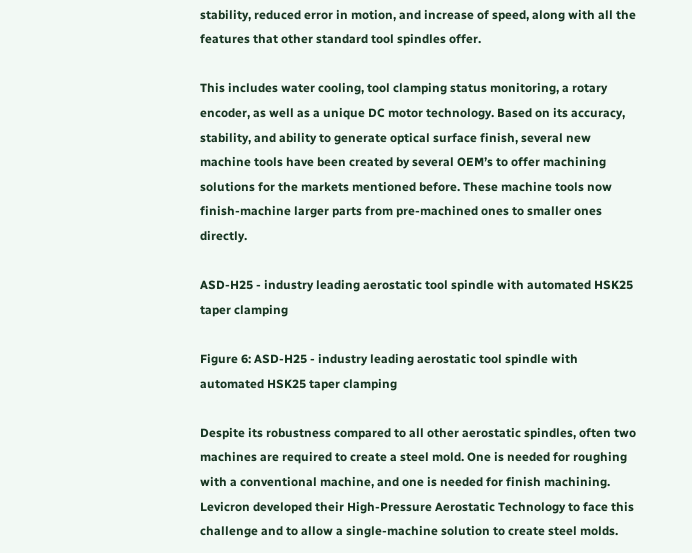stability, reduced error in motion, and increase of speed, along with all the features that other standard tool spindles offer.

This includes water cooling, tool clamping status monitoring, a rotary encoder, as well as a unique DC motor technology. Based on its accuracy, stability, and ability to generate optical surface finish, several new machine tools have been created by several OEM’s to offer machining solutions for the markets mentioned before. These machine tools now finish-machine larger parts from pre-machined ones to smaller ones directly.

ASD-H25 - industry leading aerostatic tool spindle with automated HSK25 taper clamping

Figure 6: ASD-H25 - industry leading aerostatic tool spindle with automated HSK25 taper clamping

Despite its robustness compared to all other aerostatic spindles, often two machines are required to create a steel mold. One is needed for roughing with a conventional machine, and one is needed for finish machining. Levicron developed their High-Pressure Aerostatic Technology to face this challenge and to allow a single-machine solution to create steel molds.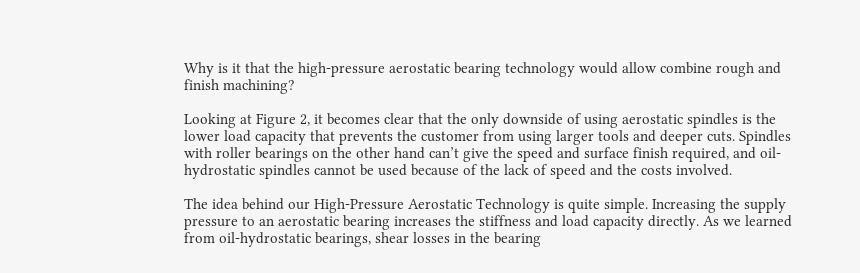Why is it that the high-pressure aerostatic bearing technology would allow combine rough and finish machining?

Looking at Figure 2, it becomes clear that the only downside of using aerostatic spindles is the lower load capacity that prevents the customer from using larger tools and deeper cuts. Spindles with roller bearings on the other hand can’t give the speed and surface finish required, and oil-hydrostatic spindles cannot be used because of the lack of speed and the costs involved.

The idea behind our High-Pressure Aerostatic Technology is quite simple. Increasing the supply pressure to an aerostatic bearing increases the stiffness and load capacity directly. As we learned from oil-hydrostatic bearings, shear losses in the bearing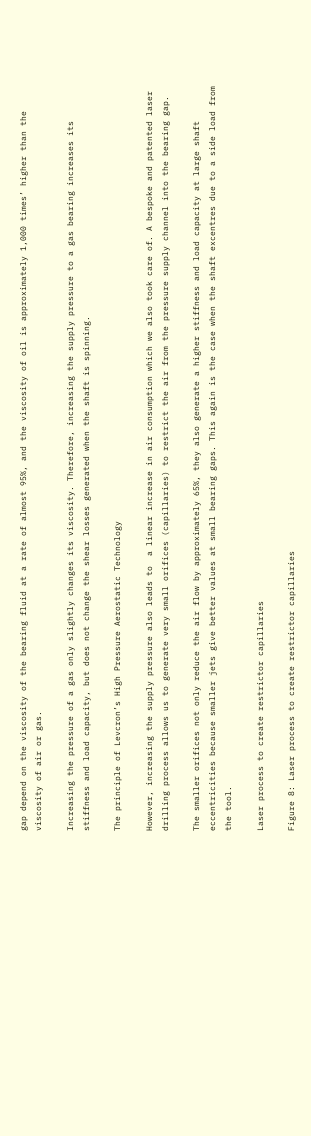gap depend on the viscosity of the bearing fluid at a rate of almost 95%, and the viscosity of oil is approximately 1,000 times’ higher than the viscosity of air or gas.

Increasing the pressure of a gas only slightly changes its viscosity. Therefore, increasing the supply pressure to a gas bearing increases its stiffness and load capacity, but does not change the shear losses generated when the shaft is spinning.

The principle of Levcron’s High Pressure Aerostatic Technology

However, increasing the supply pressure also leads to  a linear increase in air consumption which we also took care of. A bespoke and patented laser drilling process allows us to generate very small orifices (capillaries) to restrict the air from the pressure supply channel into the bearing gap.

The smaller orifices not only reduce the air flow by approximately 65%, they also generate a higher stiffness and load capacity at large shaft eccentricities because smaller jets give better values at small bearing gaps. This again is the case when the shaft excentres due to a side load from the tool.

Laser process to create restrictor capillaries

Figure 8: Laser process to create restrictor capillaries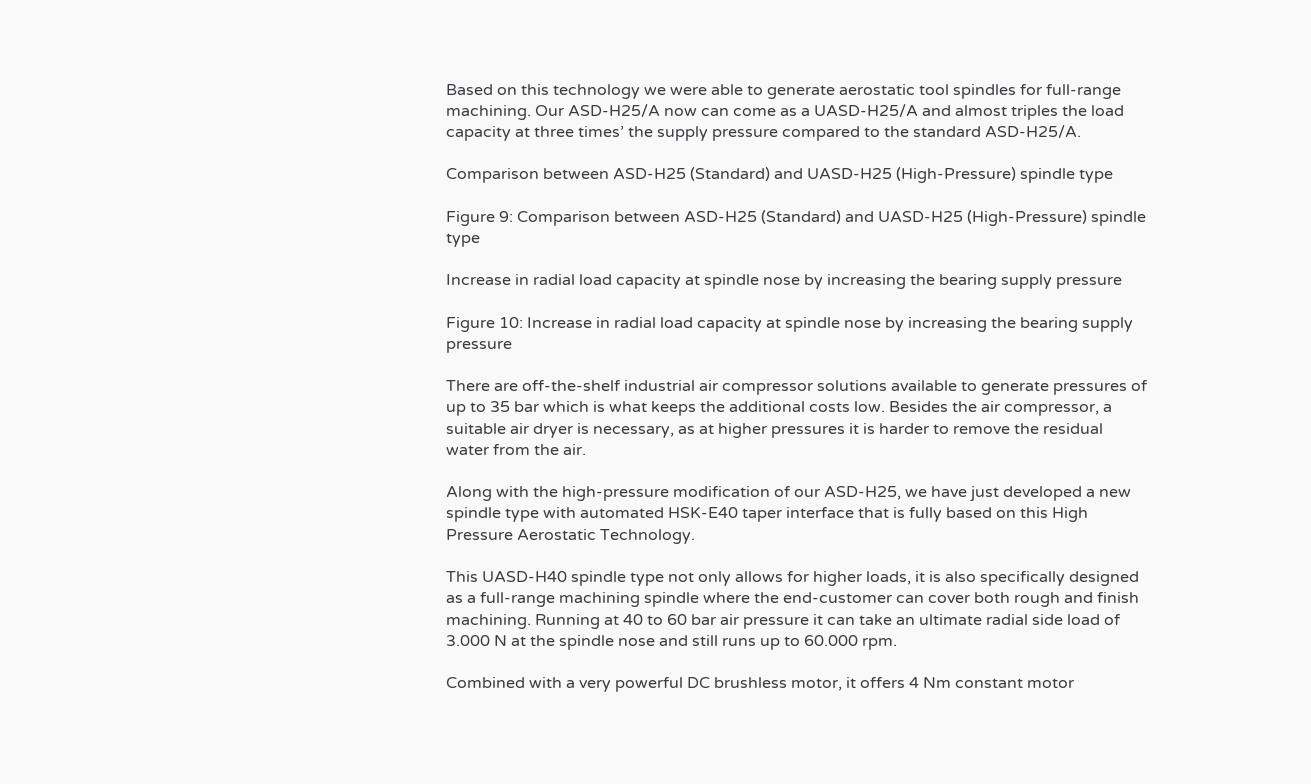Based on this technology we were able to generate aerostatic tool spindles for full-range machining. Our ASD-H25/A now can come as a UASD-H25/A and almost triples the load capacity at three times’ the supply pressure compared to the standard ASD-H25/A.

Comparison between ASD-H25 (Standard) and UASD-H25 (High-Pressure) spindle type

Figure 9: Comparison between ASD-H25 (Standard) and UASD-H25 (High-Pressure) spindle type

Increase in radial load capacity at spindle nose by increasing the bearing supply pressure

Figure 10: Increase in radial load capacity at spindle nose by increasing the bearing supply pressure

There are off-the-shelf industrial air compressor solutions available to generate pressures of up to 35 bar which is what keeps the additional costs low. Besides the air compressor, a suitable air dryer is necessary, as at higher pressures it is harder to remove the residual water from the air.

Along with the high-pressure modification of our ASD-H25, we have just developed a new spindle type with automated HSK-E40 taper interface that is fully based on this High Pressure Aerostatic Technology.

This UASD-H40 spindle type not only allows for higher loads, it is also specifically designed as a full-range machining spindle where the end-customer can cover both rough and finish machining. Running at 40 to 60 bar air pressure it can take an ultimate radial side load of 3.000 N at the spindle nose and still runs up to 60.000 rpm.

Combined with a very powerful DC brushless motor, it offers 4 Nm constant motor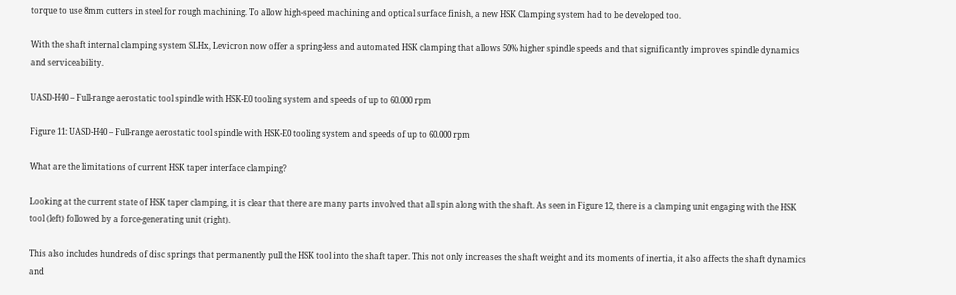torque to use 8mm cutters in steel for rough machining. To allow high-speed machining and optical surface finish, a new HSK Clamping system had to be developed too.

With the shaft internal clamping system SLHx, Levicron now offer a spring-less and automated HSK clamping that allows 50% higher spindle speeds and that significantly improves spindle dynamics and serviceability.

UASD-H40 – Full-range aerostatic tool spindle with HSK-E0 tooling system and speeds of up to 60.000 rpm

Figure 11: UASD-H40 – Full-range aerostatic tool spindle with HSK-E0 tooling system and speeds of up to 60.000 rpm

What are the limitations of current HSK taper interface clamping?

Looking at the current state of HSK taper clamping, it is clear that there are many parts involved that all spin along with the shaft. As seen in Figure 12, there is a clamping unit engaging with the HSK tool (left) followed by a force-generating unit (right).

This also includes hundreds of disc springs that permanently pull the HSK tool into the shaft taper. This not only increases the shaft weight and its moments of inertia, it also affects the shaft dynamics and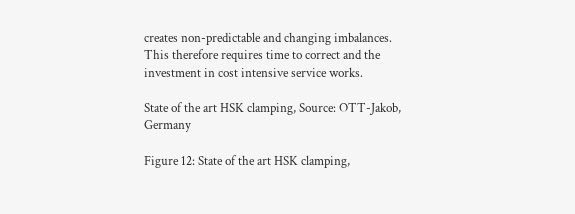creates non-predictable and changing imbalances. This therefore requires time to correct and the investment in cost intensive service works.

State of the art HSK clamping, Source: OTT-Jakob, Germany

Figure 12: State of the art HSK clamping,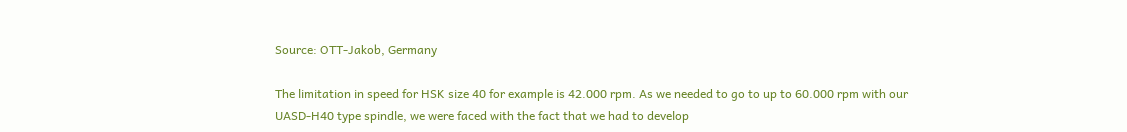Source: OTT-Jakob, Germany

The limitation in speed for HSK size 40 for example is 42.000 rpm. As we needed to go to up to 60.000 rpm with our UASD-H40 type spindle, we were faced with the fact that we had to develop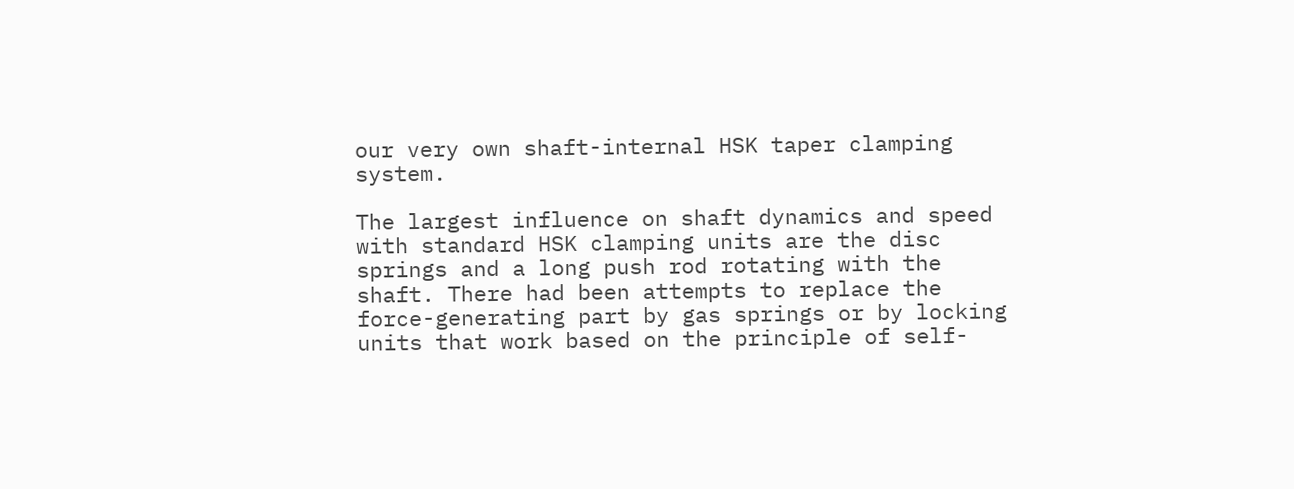our very own shaft-internal HSK taper clamping system.

The largest influence on shaft dynamics and speed with standard HSK clamping units are the disc springs and a long push rod rotating with the shaft. There had been attempts to replace the force-generating part by gas springs or by locking units that work based on the principle of self-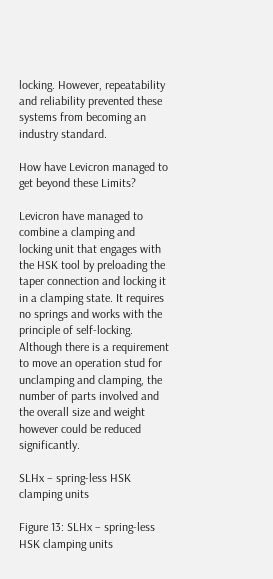locking. However, repeatability and reliability prevented these systems from becoming an industry standard.

How have Levicron managed to get beyond these Limits?

Levicron have managed to combine a clamping and locking unit that engages with the HSK tool by preloading the taper connection and locking it in a clamping state. It requires no springs and works with the principle of self-locking. Although there is a requirement to move an operation stud for unclamping and clamping, the number of parts involved and the overall size and weight however could be reduced significantly.

SLHx – spring-less HSK clamping units

Figure 13: SLHx – spring-less HSK clamping units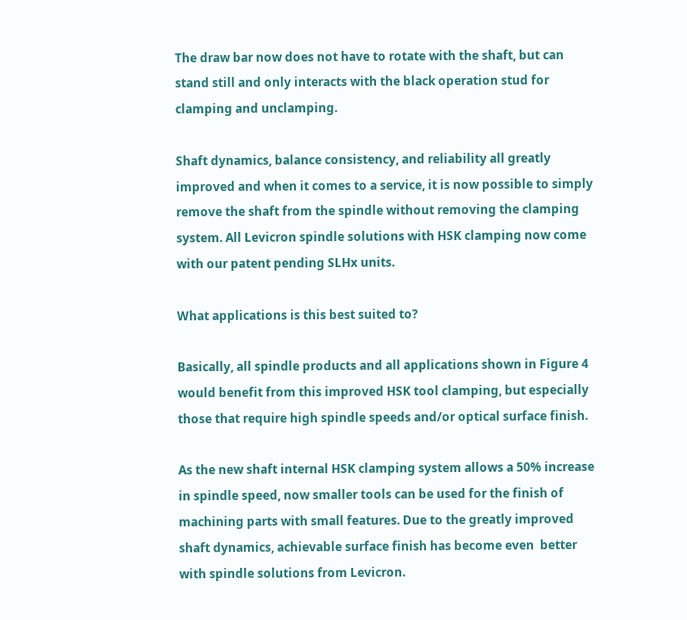The draw bar now does not have to rotate with the shaft, but can stand still and only interacts with the black operation stud for clamping and unclamping.

Shaft dynamics, balance consistency, and reliability all greatly improved and when it comes to a service, it is now possible to simply remove the shaft from the spindle without removing the clamping system. All Levicron spindle solutions with HSK clamping now come with our patent pending SLHx units.

What applications is this best suited to?

Basically, all spindle products and all applications shown in Figure 4 would benefit from this improved HSK tool clamping, but especially those that require high spindle speeds and/or optical surface finish.

As the new shaft internal HSK clamping system allows a 50% increase in spindle speed, now smaller tools can be used for the finish of machining parts with small features. Due to the greatly improved shaft dynamics, achievable surface finish has become even  better with spindle solutions from Levicron.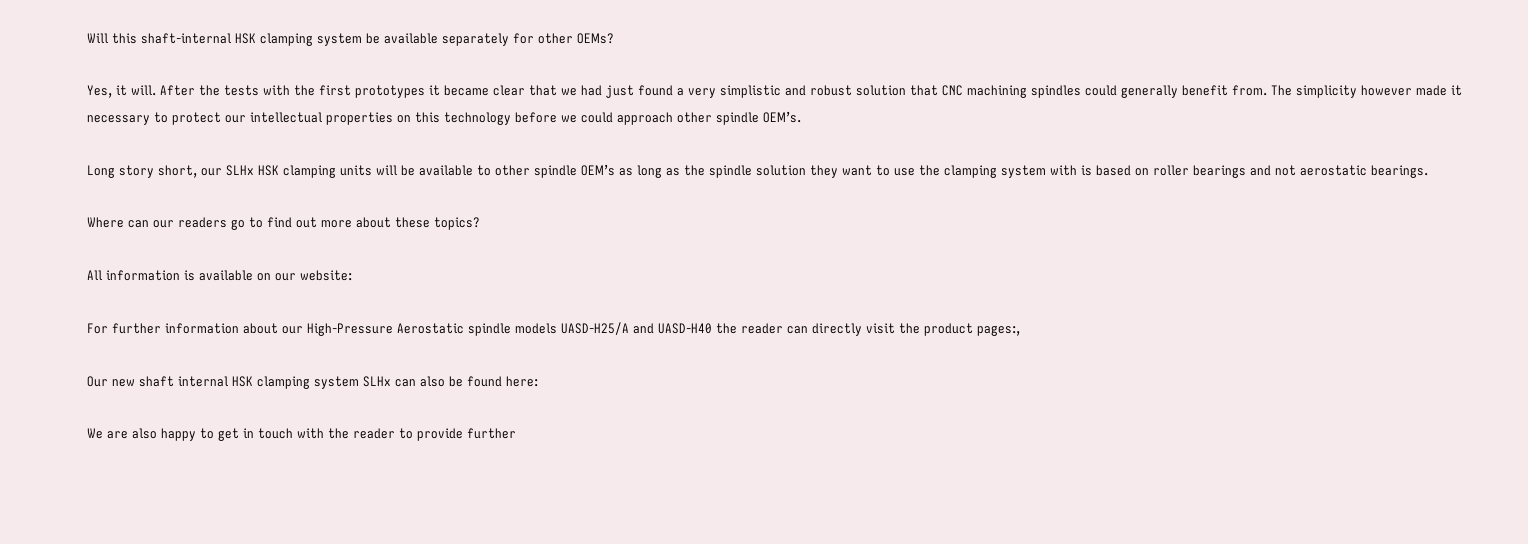Will this shaft-internal HSK clamping system be available separately for other OEMs?

Yes, it will. After the tests with the first prototypes it became clear that we had just found a very simplistic and robust solution that CNC machining spindles could generally benefit from. The simplicity however made it necessary to protect our intellectual properties on this technology before we could approach other spindle OEM’s.

Long story short, our SLHx HSK clamping units will be available to other spindle OEM’s as long as the spindle solution they want to use the clamping system with is based on roller bearings and not aerostatic bearings.

Where can our readers go to find out more about these topics?

All information is available on our website:

For further information about our High-Pressure Aerostatic spindle models UASD-H25/A and UASD-H40 the reader can directly visit the product pages:,

Our new shaft internal HSK clamping system SLHx can also be found here:

We are also happy to get in touch with the reader to provide further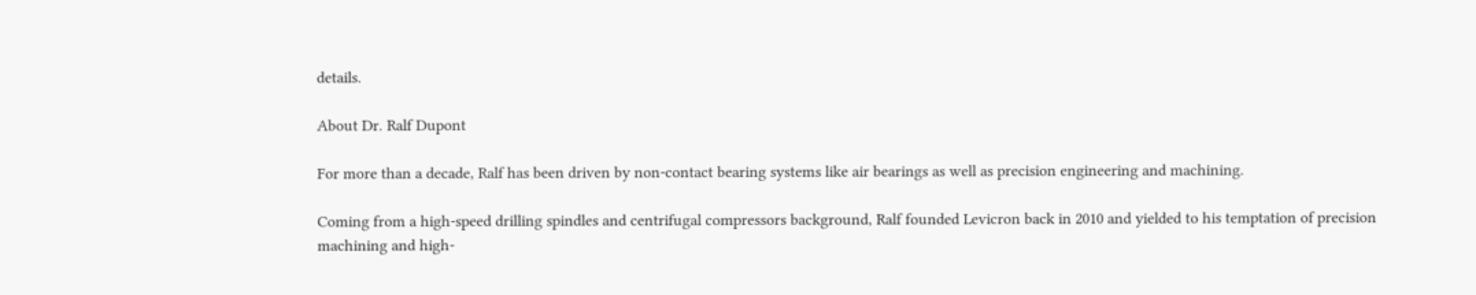details.

About Dr. Ralf Dupont

For more than a decade, Ralf has been driven by non-contact bearing systems like air bearings as well as precision engineering and machining.

Coming from a high-speed drilling spindles and centrifugal compressors background, Ralf founded Levicron back in 2010 and yielded to his temptation of precision machining and high-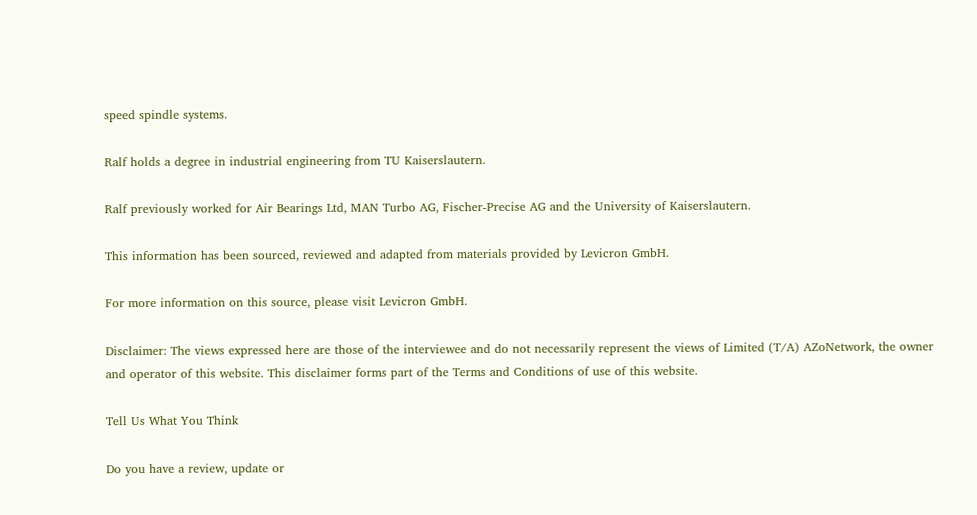speed spindle systems.

Ralf holds a degree in industrial engineering from TU Kaiserslautern.

Ralf previously worked for Air Bearings Ltd, MAN Turbo AG, Fischer-Precise AG and the University of Kaiserslautern.

This information has been sourced, reviewed and adapted from materials provided by Levicron GmbH.

For more information on this source, please visit Levicron GmbH.

Disclaimer: The views expressed here are those of the interviewee and do not necessarily represent the views of Limited (T/A) AZoNetwork, the owner and operator of this website. This disclaimer forms part of the Terms and Conditions of use of this website.

Tell Us What You Think

Do you have a review, update or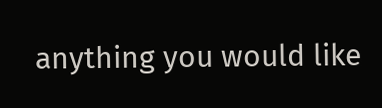anything you would like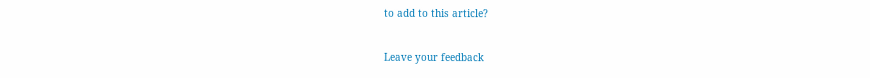to add to this article?

Leave your feedback